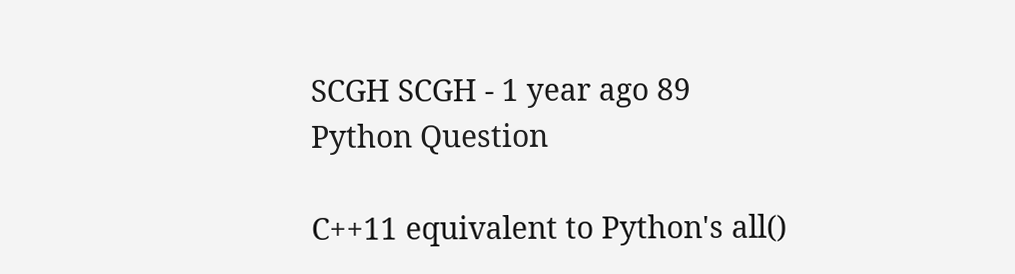SCGH SCGH - 1 year ago 89
Python Question

C++11 equivalent to Python's all()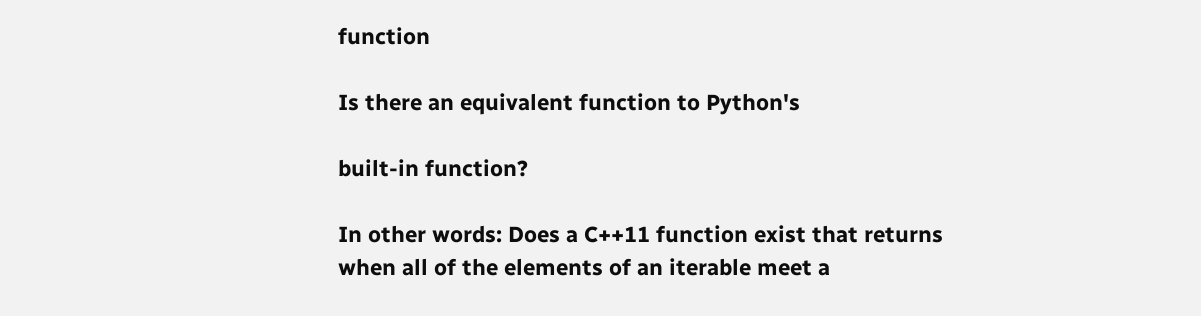function

Is there an equivalent function to Python's

built-in function?

In other words: Does a C++11 function exist that returns
when all of the elements of an iterable meet a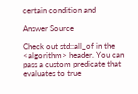certain condition and

Answer Source

Check out std::all_of in the <algorithm> header. You can pass a custom predicate that evaluates to true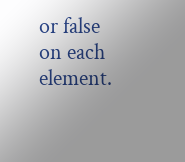or false on each element.